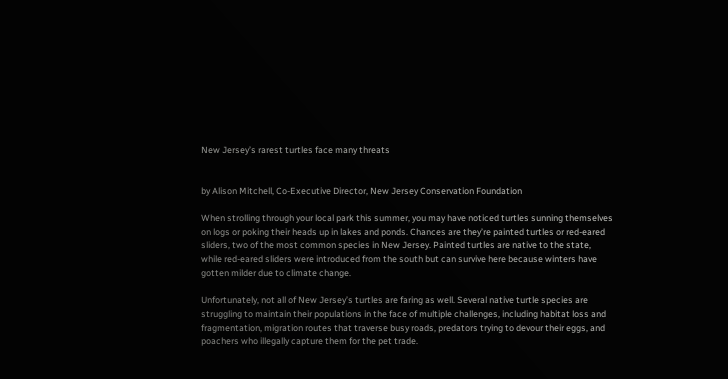New Jersey’s rarest turtles face many threats


by Alison Mitchell, Co-Executive Director, New Jersey Conservation Foundation

When strolling through your local park this summer, you may have noticed turtles sunning themselves on logs or poking their heads up in lakes and ponds. Chances are they’re painted turtles or red-eared sliders, two of the most common species in New Jersey. Painted turtles are native to the state, while red-eared sliders were introduced from the south but can survive here because winters have gotten milder due to climate change.

Unfortunately, not all of New Jersey’s turtles are faring as well. Several native turtle species are struggling to maintain their populations in the face of multiple challenges, including habitat loss and fragmentation, migration routes that traverse busy roads, predators trying to devour their eggs, and poachers who illegally capture them for the pet trade.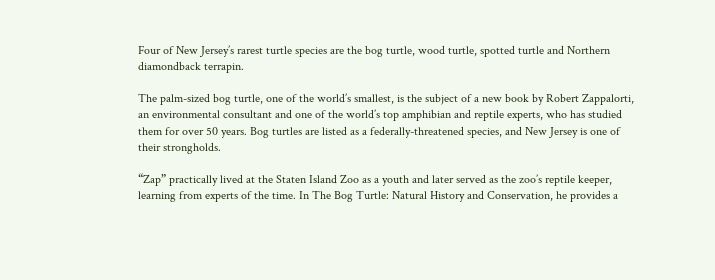Four of New Jersey’s rarest turtle species are the bog turtle, wood turtle, spotted turtle and Northern diamondback terrapin.

The palm-sized bog turtle, one of the world’s smallest, is the subject of a new book by Robert Zappalorti, an environmental consultant and one of the world’s top amphibian and reptile experts, who has studied them for over 50 years. Bog turtles are listed as a federally-threatened species, and New Jersey is one of their strongholds.

“Zap” practically lived at the Staten Island Zoo as a youth and later served as the zoo’s reptile keeper, learning from experts of the time. In The Bog Turtle: Natural History and Conservation, he provides a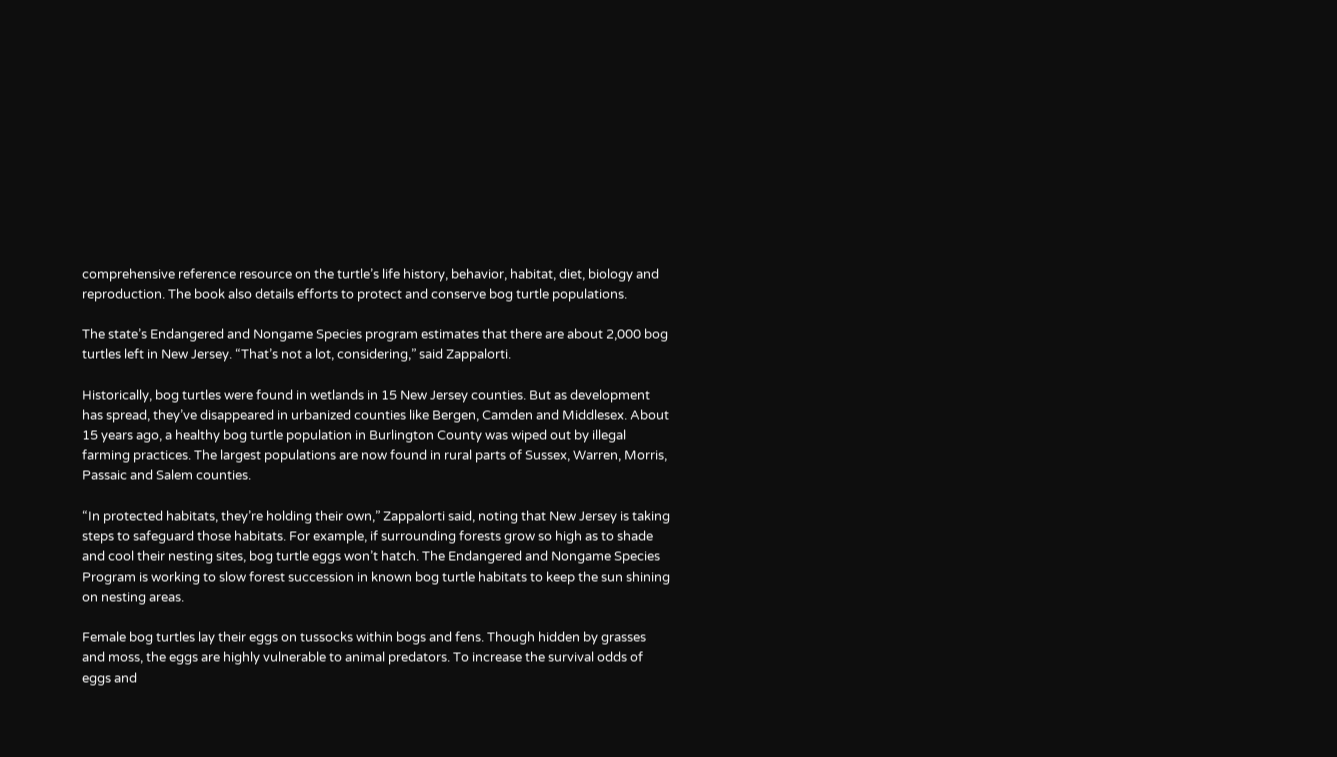comprehensive reference resource on the turtle’s life history, behavior, habitat, diet, biology and reproduction. The book also details efforts to protect and conserve bog turtle populations.

The state’s Endangered and Nongame Species program estimates that there are about 2,000 bog turtles left in New Jersey. “That’s not a lot, considering,” said Zappalorti.

Historically, bog turtles were found in wetlands in 15 New Jersey counties. But as development has spread, they’ve disappeared in urbanized counties like Bergen, Camden and Middlesex. About 15 years ago, a healthy bog turtle population in Burlington County was wiped out by illegal farming practices. The largest populations are now found in rural parts of Sussex, Warren, Morris, Passaic and Salem counties.

“In protected habitats, they’re holding their own,” Zappalorti said, noting that New Jersey is taking steps to safeguard those habitats. For example, if surrounding forests grow so high as to shade and cool their nesting sites, bog turtle eggs won’t hatch. The Endangered and Nongame Species Program is working to slow forest succession in known bog turtle habitats to keep the sun shining on nesting areas.

Female bog turtles lay their eggs on tussocks within bogs and fens. Though hidden by grasses and moss, the eggs are highly vulnerable to animal predators. To increase the survival odds of eggs and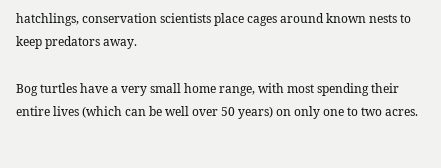hatchlings, conservation scientists place cages around known nests to keep predators away.

Bog turtles have a very small home range, with most spending their entire lives (which can be well over 50 years) on only one to two acres.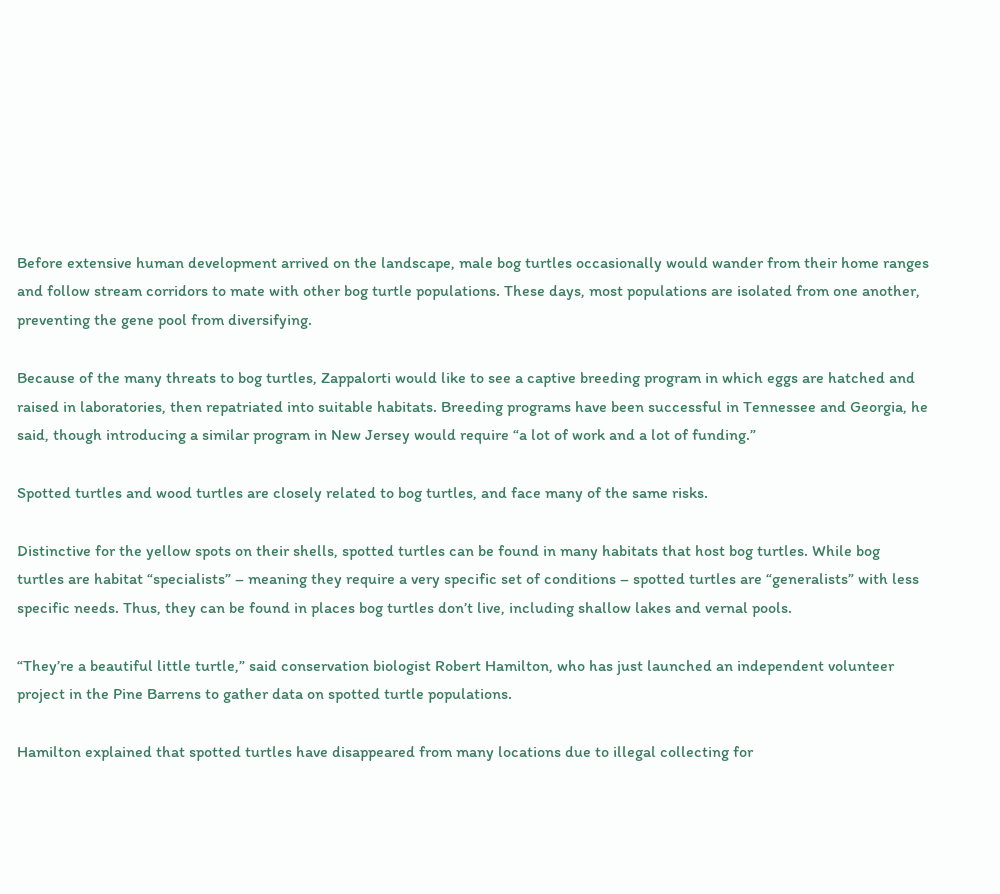Before extensive human development arrived on the landscape, male bog turtles occasionally would wander from their home ranges and follow stream corridors to mate with other bog turtle populations. These days, most populations are isolated from one another, preventing the gene pool from diversifying.

Because of the many threats to bog turtles, Zappalorti would like to see a captive breeding program in which eggs are hatched and raised in laboratories, then repatriated into suitable habitats. Breeding programs have been successful in Tennessee and Georgia, he said, though introducing a similar program in New Jersey would require “a lot of work and a lot of funding.”

Spotted turtles and wood turtles are closely related to bog turtles, and face many of the same risks.

Distinctive for the yellow spots on their shells, spotted turtles can be found in many habitats that host bog turtles. While bog turtles are habitat “specialists” – meaning they require a very specific set of conditions – spotted turtles are “generalists” with less specific needs. Thus, they can be found in places bog turtles don’t live, including shallow lakes and vernal pools.

“They’re a beautiful little turtle,” said conservation biologist Robert Hamilton, who has just launched an independent volunteer project in the Pine Barrens to gather data on spotted turtle populations.

Hamilton explained that spotted turtles have disappeared from many locations due to illegal collecting for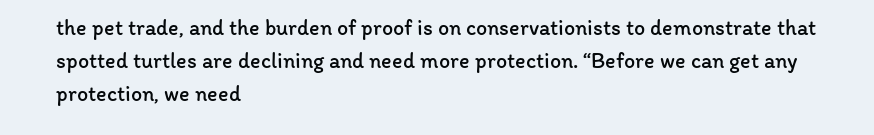the pet trade, and the burden of proof is on conservationists to demonstrate that spotted turtles are declining and need more protection. “Before we can get any protection, we need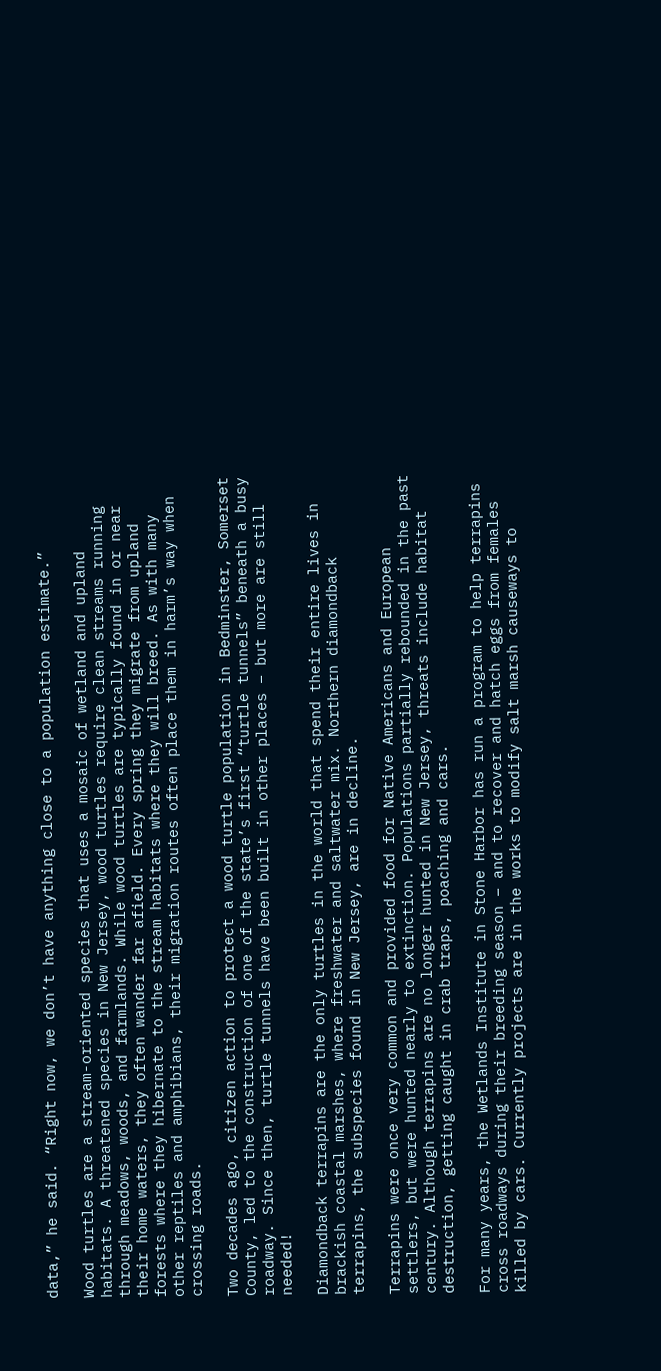data,” he said. “Right now, we don’t have anything close to a population estimate.”

Wood turtles are a stream-oriented species that uses a mosaic of wetland and upland habitats. A threatened species in New Jersey, wood turtles require clean streams running through meadows, woods, and farmlands. While wood turtles are typically found in or near their home waters, they often wander far afield. Every spring they migrate from upland forests where they hibernate to the stream habitats where they will breed. As with many other reptiles and amphibians, their migration routes often place them in harm’s way when crossing roads.

Two decades ago, citizen action to protect a wood turtle population in Bedminster, Somerset County, led to the construction of one of the state’s first “turtle tunnels” beneath a busy roadway. Since then, turtle tunnels have been built in other places – but more are still needed!

Diamondback terrapins are the only turtles in the world that spend their entire lives in brackish coastal marshes, where freshwater and saltwater mix. Northern diamondback terrapins, the subspecies found in New Jersey, are in decline.

Terrapins were once very common and provided food for Native Americans and European settlers, but were hunted nearly to extinction. Populations partially rebounded in the past century. Although terrapins are no longer hunted in New Jersey, threats include habitat destruction, getting caught in crab traps, poaching and cars.

For many years, the Wetlands Institute in Stone Harbor has run a program to help terrapins cross roadways during their breeding season – and to recover and hatch eggs from females killed by cars. Currently projects are in the works to modify salt marsh causeways to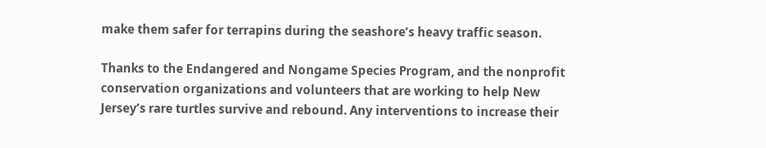make them safer for terrapins during the seashore’s heavy traffic season.

Thanks to the Endangered and Nongame Species Program, and the nonprofit conservation organizations and volunteers that are working to help New Jersey’s rare turtles survive and rebound. Any interventions to increase their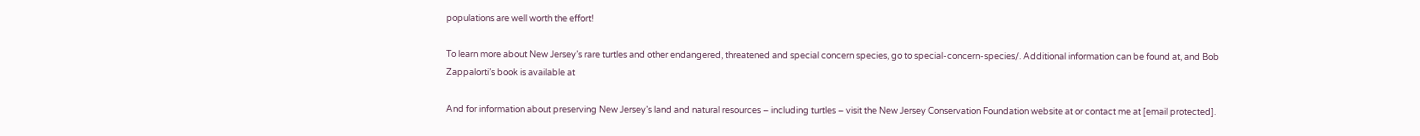populations are well worth the effort!

To learn more about New Jersey’s rare turtles and other endangered, threatened and special concern species, go to special-concern-species/. Additional information can be found at, and Bob Zappalorti’s book is available at

And for information about preserving New Jersey’s land and natural resources – including turtles – visit the New Jersey Conservation Foundation website at or contact me at [email protected].